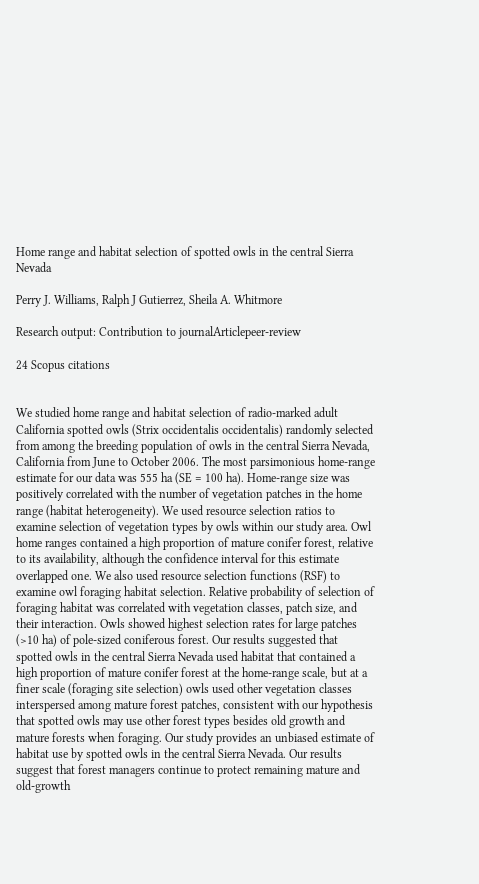Home range and habitat selection of spotted owls in the central Sierra Nevada

Perry J. Williams, Ralph J Gutierrez, Sheila A. Whitmore

Research output: Contribution to journalArticlepeer-review

24 Scopus citations


We studied home range and habitat selection of radio-marked adult California spotted owls (Strix occidentalis occidentalis) randomly selected from among the breeding population of owls in the central Sierra Nevada, California from June to October 2006. The most parsimonious home-range estimate for our data was 555 ha (SE = 100 ha). Home-range size was positively correlated with the number of vegetation patches in the home range (habitat heterogeneity). We used resource selection ratios to examine selection of vegetation types by owls within our study area. Owl home ranges contained a high proportion of mature conifer forest, relative to its availability, although the confidence interval for this estimate overlapped one. We also used resource selection functions (RSF) to examine owl foraging habitat selection. Relative probability of selection of foraging habitat was correlated with vegetation classes, patch size, and their interaction. Owls showed highest selection rates for large patches (>10 ha) of pole-sized coniferous forest. Our results suggested that spotted owls in the central Sierra Nevada used habitat that contained a high proportion of mature conifer forest at the home-range scale, but at a finer scale (foraging site selection) owls used other vegetation classes interspersed among mature forest patches, consistent with our hypothesis that spotted owls may use other forest types besides old growth and mature forests when foraging. Our study provides an unbiased estimate of habitat use by spotted owls in the central Sierra Nevada. Our results suggest that forest managers continue to protect remaining mature and old-growth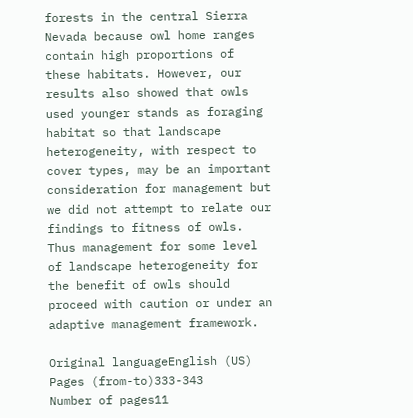forests in the central Sierra Nevada because owl home ranges contain high proportions of these habitats. However, our results also showed that owls used younger stands as foraging habitat so that landscape heterogeneity, with respect to cover types, may be an important consideration for management but we did not attempt to relate our findings to fitness of owls. Thus management for some level of landscape heterogeneity for the benefit of owls should proceed with caution or under an adaptive management framework.

Original languageEnglish (US)
Pages (from-to)333-343
Number of pages11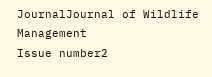JournalJournal of Wildlife Management
Issue number2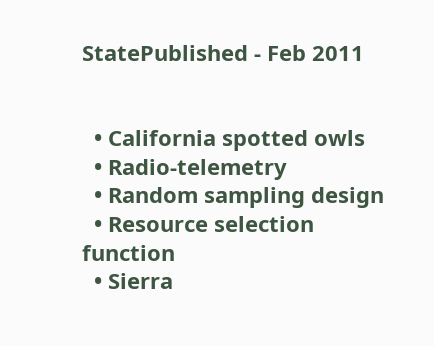StatePublished - Feb 2011


  • California spotted owls
  • Radio-telemetry
  • Random sampling design
  • Resource selection function
  • Sierra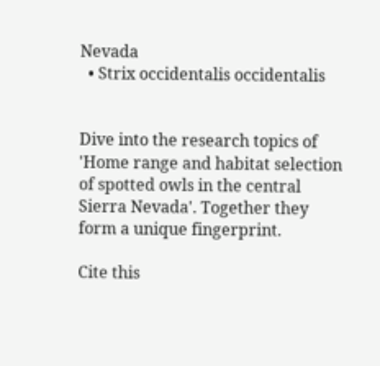Nevada
  • Strix occidentalis occidentalis


Dive into the research topics of 'Home range and habitat selection of spotted owls in the central Sierra Nevada'. Together they form a unique fingerprint.

Cite this